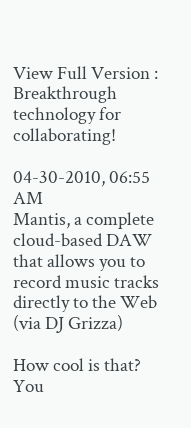View Full Version : Breakthrough technology for collaborating!

04-30-2010, 06:55 AM
Mantis, a complete cloud-based DAW that allows you to record music tracks directly to the Web (via DJ Grizza)

How cool is that? You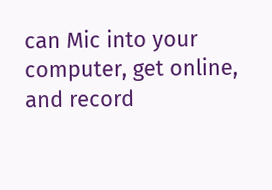can Mic into your computer, get online, and record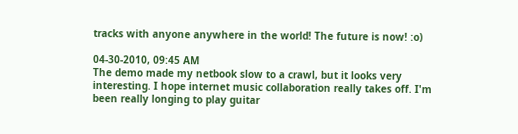tracks with anyone anywhere in the world! The future is now! :o)

04-30-2010, 09:45 AM
The demo made my netbook slow to a crawl, but it looks very interesting. I hope internet music collaboration really takes off. I'm been really longing to play guitar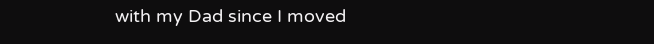with my Dad since I moved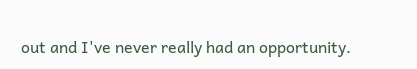out and I've never really had an opportunity.